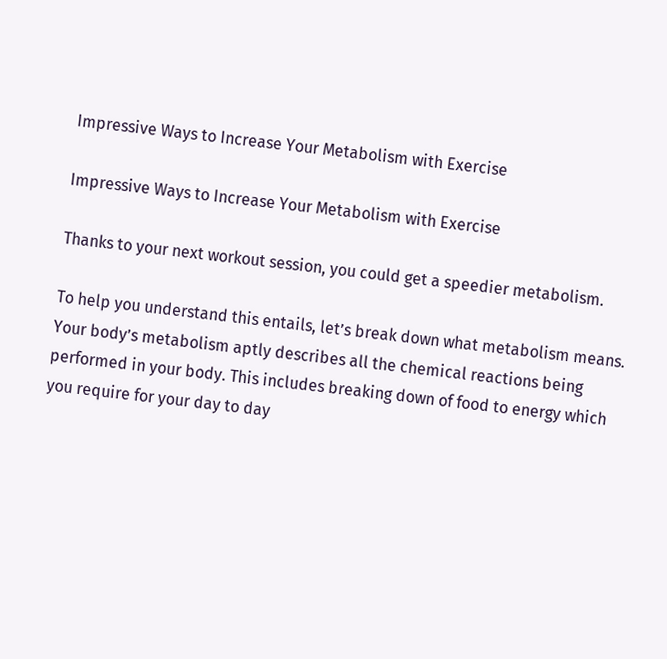Impressive Ways to Increase Your Metabolism with Exercise

Impressive Ways to Increase Your Metabolism with Exercise

Thanks to your next workout session, you could get a speedier metabolism.

To help you understand this entails, let’s break down what metabolism means. Your body’s metabolism aptly describes all the chemical reactions being performed in your body. This includes breaking down of food to energy which you require for your day to day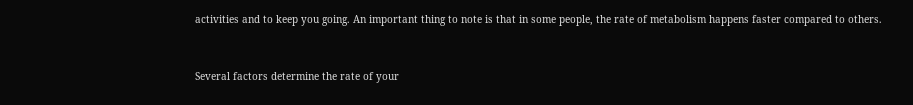activities and to keep you going. An important thing to note is that in some people, the rate of metabolism happens faster compared to others.


Several factors determine the rate of your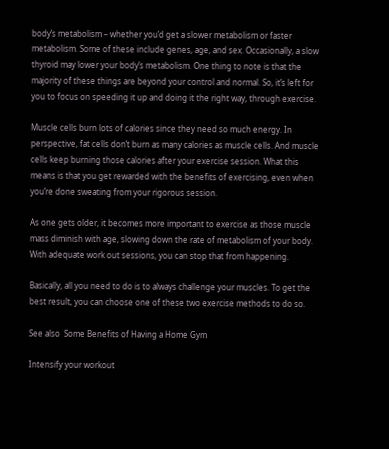body’s metabolism – whether you’d get a slower metabolism or faster metabolism. Some of these include genes, age, and sex. Occasionally, a slow thyroid may lower your body’s metabolism. One thing to note is that the majority of these things are beyond your control and normal. So, it’s left for you to focus on speeding it up and doing it the right way, through exercise.

Muscle cells burn lots of calories since they need so much energy. In perspective, fat cells don’t burn as many calories as muscle cells. And muscle cells keep burning those calories after your exercise session. What this means is that you get rewarded with the benefits of exercising, even when you’re done sweating from your rigorous session.

As one gets older, it becomes more important to exercise as those muscle mass diminish with age, slowing down the rate of metabolism of your body. With adequate work out sessions, you can stop that from happening.

Basically, all you need to do is to always challenge your muscles. To get the best result, you can choose one of these two exercise methods to do so.

See also  Some Benefits of Having a Home Gym

Intensify your workout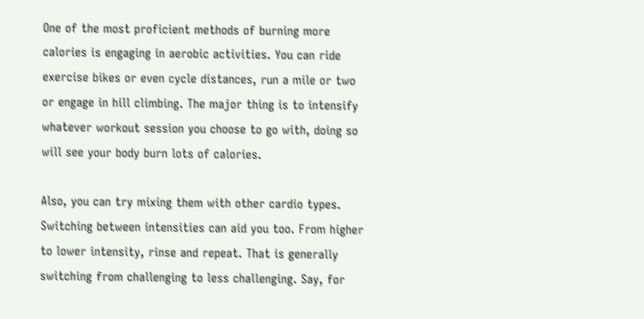One of the most proficient methods of burning more calories is engaging in aerobic activities. You can ride exercise bikes or even cycle distances, run a mile or two or engage in hill climbing. The major thing is to intensify whatever workout session you choose to go with, doing so will see your body burn lots of calories.

Also, you can try mixing them with other cardio types. Switching between intensities can aid you too. From higher to lower intensity, rinse and repeat. That is generally switching from challenging to less challenging. Say, for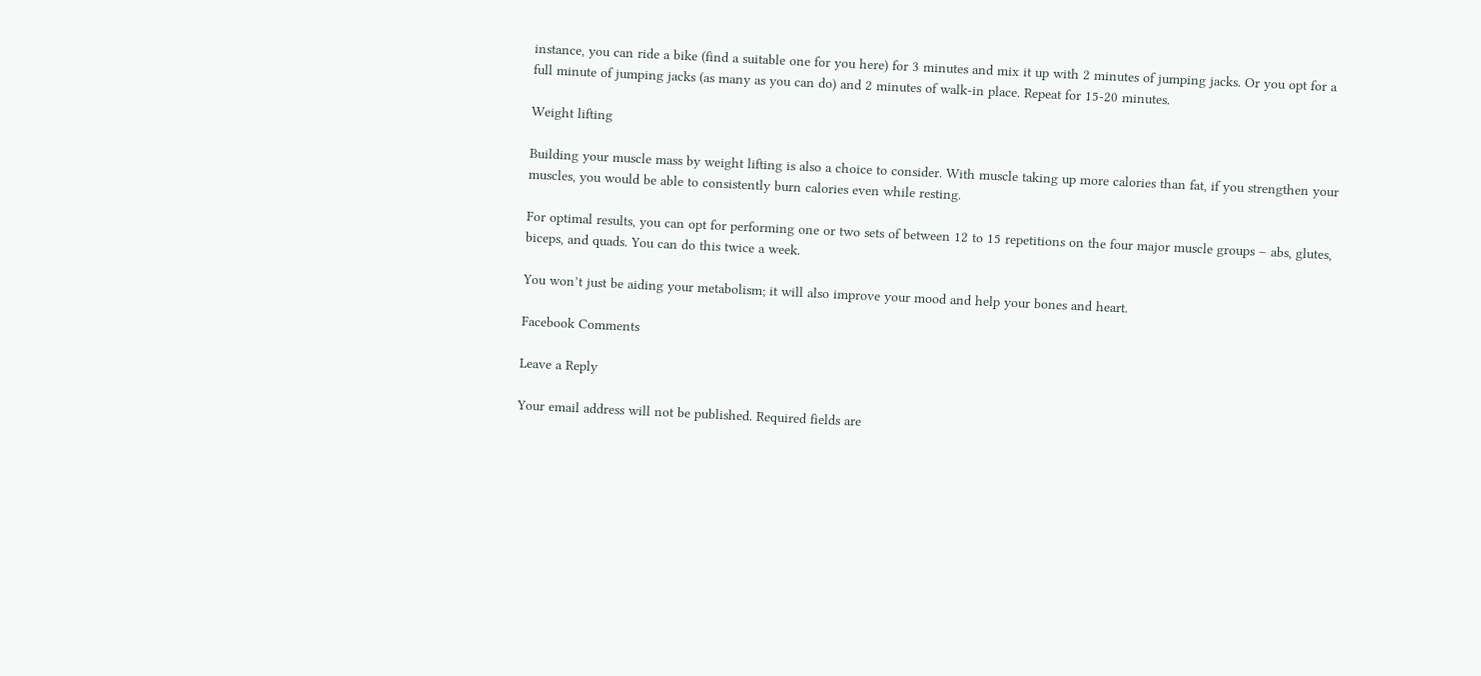instance, you can ride a bike (find a suitable one for you here) for 3 minutes and mix it up with 2 minutes of jumping jacks. Or you opt for a full minute of jumping jacks (as many as you can do) and 2 minutes of walk-in place. Repeat for 15-20 minutes.

Weight lifting

Building your muscle mass by weight lifting is also a choice to consider. With muscle taking up more calories than fat, if you strengthen your muscles, you would be able to consistently burn calories even while resting.

For optimal results, you can opt for performing one or two sets of between 12 to 15 repetitions on the four major muscle groups – abs, glutes, biceps, and quads. You can do this twice a week.

You won’t just be aiding your metabolism; it will also improve your mood and help your bones and heart.

Facebook Comments

Leave a Reply

Your email address will not be published. Required fields are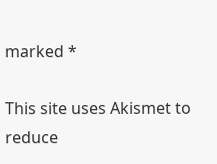marked *

This site uses Akismet to reduce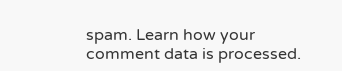spam. Learn how your comment data is processed.